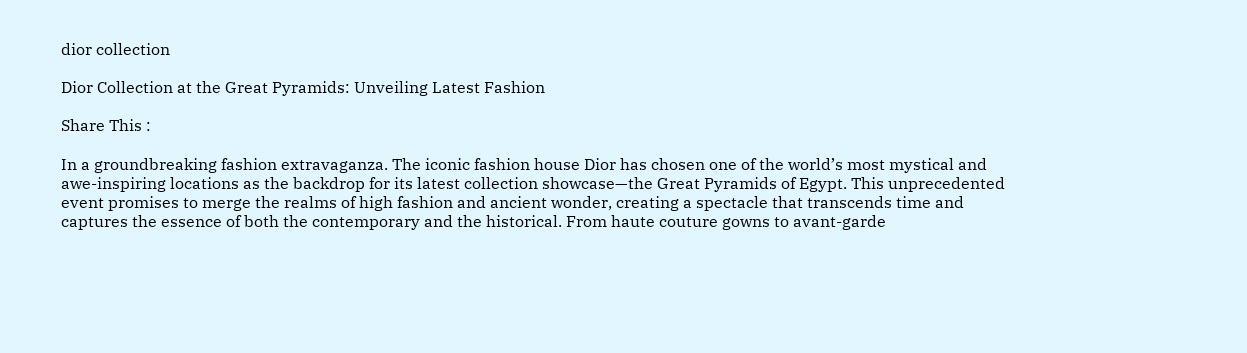dior collection

Dior Collection at the Great Pyramids: Unveiling Latest Fashion

Share This :

In a groundbreaking fashion extravaganza. The iconic fashion house Dior has chosen one of the world’s most mystical and awe-inspiring locations as the backdrop for its latest collection showcase—the Great Pyramids of Egypt. This unprecedented event promises to merge the realms of high fashion and ancient wonder, creating a spectacle that transcends time and captures the essence of both the contemporary and the historical. From haute couture gowns to avant-garde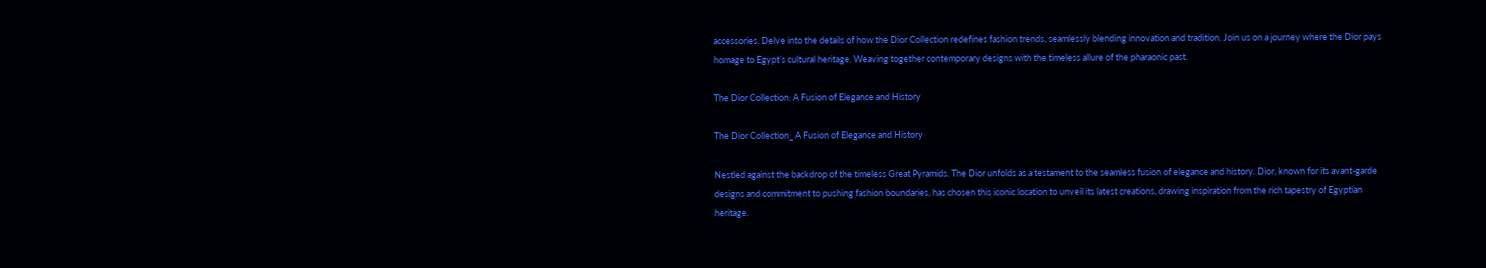accessories. Delve into the details of how the Dior Collection redefines fashion trends, seamlessly blending innovation and tradition. Join us on a journey where the Dior pays homage to Egypt’s cultural heritage. Weaving together contemporary designs with the timeless allure of the pharaonic past.

The Dior Collection: A Fusion of Elegance and History

The Dior Collection_ A Fusion of Elegance and History

Nestled against the backdrop of the timeless Great Pyramids. The Dior unfolds as a testament to the seamless fusion of elegance and history. Dior, known for its avant-garde designs and commitment to pushing fashion boundaries, has chosen this iconic location to unveil its latest creations, drawing inspiration from the rich tapestry of Egyptian heritage.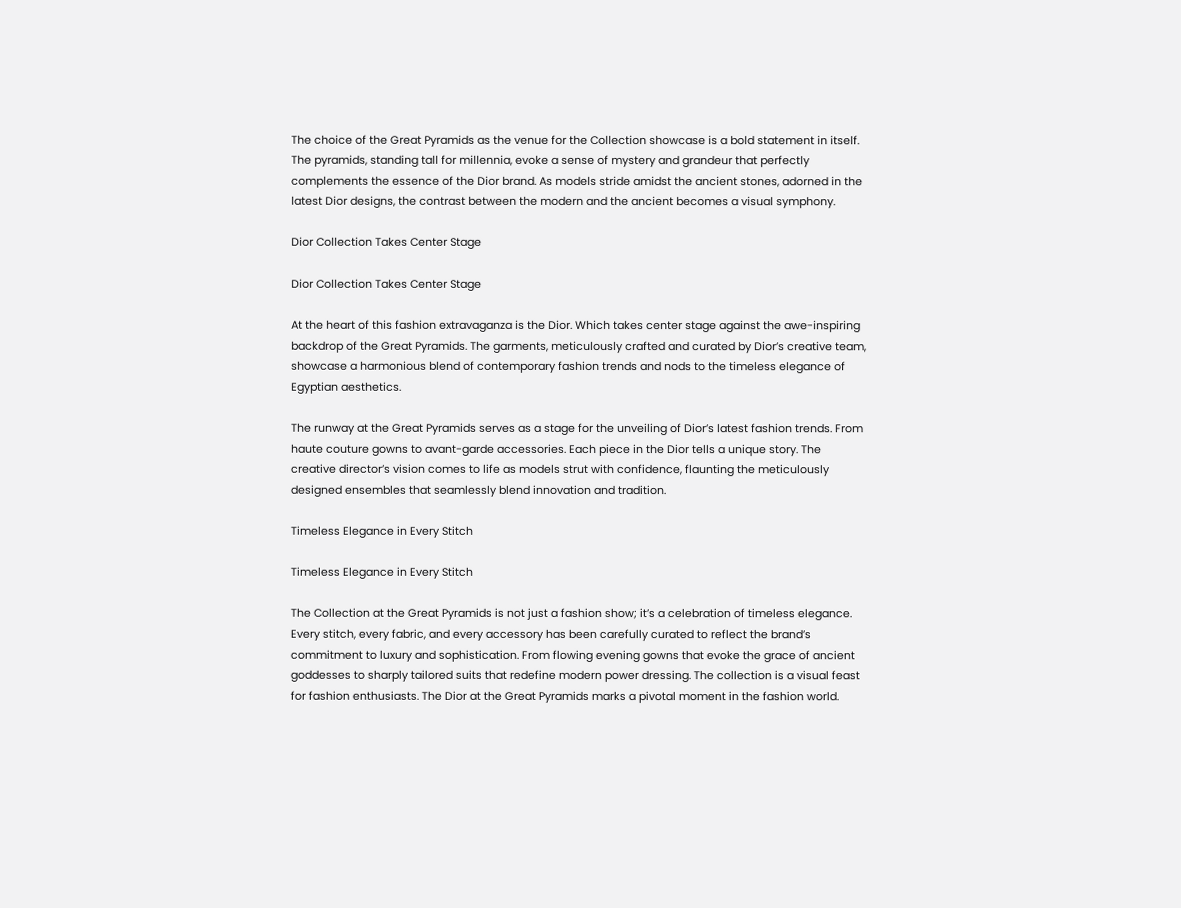The choice of the Great Pyramids as the venue for the Collection showcase is a bold statement in itself. The pyramids, standing tall for millennia, evoke a sense of mystery and grandeur that perfectly complements the essence of the Dior brand. As models stride amidst the ancient stones, adorned in the latest Dior designs, the contrast between the modern and the ancient becomes a visual symphony.

Dior Collection Takes Center Stage

Dior Collection Takes Center Stage

At the heart of this fashion extravaganza is the Dior. Which takes center stage against the awe-inspiring backdrop of the Great Pyramids. The garments, meticulously crafted and curated by Dior’s creative team, showcase a harmonious blend of contemporary fashion trends and nods to the timeless elegance of Egyptian aesthetics.

The runway at the Great Pyramids serves as a stage for the unveiling of Dior’s latest fashion trends. From haute couture gowns to avant-garde accessories. Each piece in the Dior tells a unique story. The creative director’s vision comes to life as models strut with confidence, flaunting the meticulously designed ensembles that seamlessly blend innovation and tradition.

Timeless Elegance in Every Stitch

Timeless Elegance in Every Stitch

The Collection at the Great Pyramids is not just a fashion show; it’s a celebration of timeless elegance. Every stitch, every fabric, and every accessory has been carefully curated to reflect the brand’s commitment to luxury and sophistication. From flowing evening gowns that evoke the grace of ancient goddesses to sharply tailored suits that redefine modern power dressing. The collection is a visual feast for fashion enthusiasts. The Dior at the Great Pyramids marks a pivotal moment in the fashion world.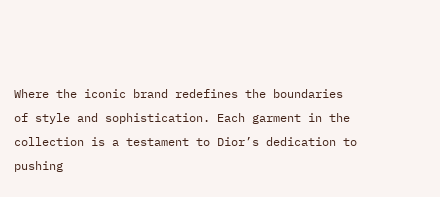Where the iconic brand redefines the boundaries of style and sophistication. Each garment in the collection is a testament to Dior’s dedication to pushing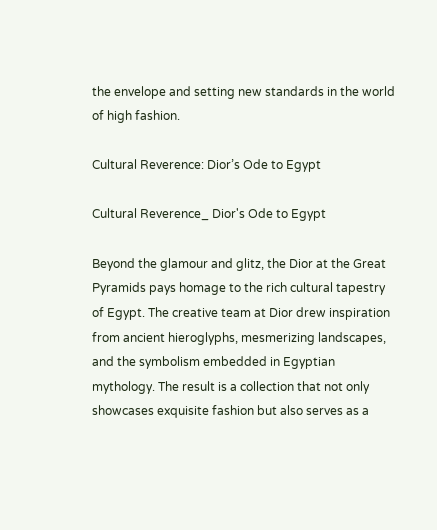the envelope and setting new standards in the world of high fashion.

Cultural Reverence: Dior’s Ode to Egypt

Cultural Reverence_ Dior's Ode to Egypt

Beyond the glamour and glitz, the Dior at the Great Pyramids pays homage to the rich cultural tapestry of Egypt. The creative team at Dior drew inspiration from ancient hieroglyphs, mesmerizing landscapes, and the symbolism embedded in Egyptian mythology. The result is a collection that not only showcases exquisite fashion but also serves as a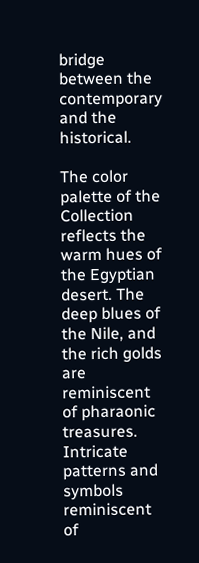bridge between the contemporary and the historical.

The color palette of the Collection reflects the warm hues of the Egyptian desert. The deep blues of the Nile, and the rich golds are reminiscent of pharaonic treasures. Intricate patterns and symbols reminiscent of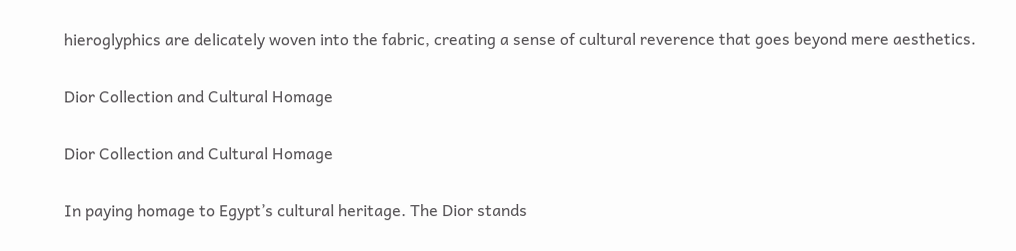hieroglyphics are delicately woven into the fabric, creating a sense of cultural reverence that goes beyond mere aesthetics.

Dior Collection and Cultural Homage

Dior Collection and Cultural Homage

In paying homage to Egypt’s cultural heritage. The Dior stands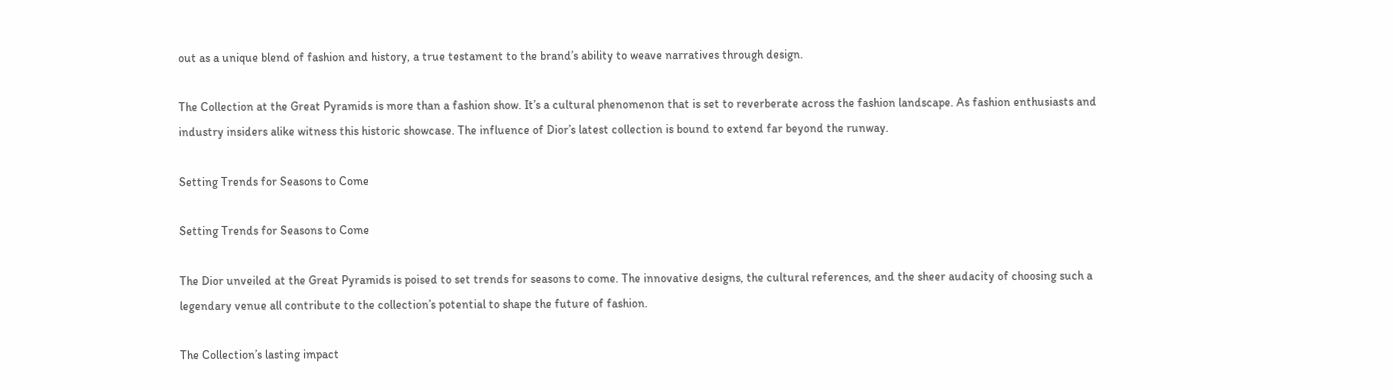out as a unique blend of fashion and history, a true testament to the brand’s ability to weave narratives through design.

The Collection at the Great Pyramids is more than a fashion show. It’s a cultural phenomenon that is set to reverberate across the fashion landscape. As fashion enthusiasts and industry insiders alike witness this historic showcase. The influence of Dior’s latest collection is bound to extend far beyond the runway.

Setting Trends for Seasons to Come

Setting Trends for Seasons to Come

The Dior unveiled at the Great Pyramids is poised to set trends for seasons to come. The innovative designs, the cultural references, and the sheer audacity of choosing such a legendary venue all contribute to the collection’s potential to shape the future of fashion.

The Collection’s lasting impact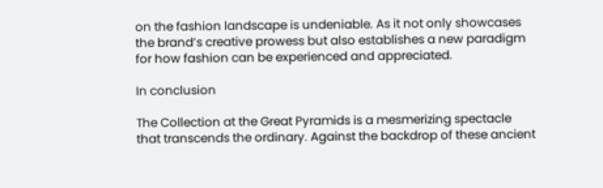on the fashion landscape is undeniable. As it not only showcases the brand’s creative prowess but also establishes a new paradigm for how fashion can be experienced and appreciated.

In conclusion

The Collection at the Great Pyramids is a mesmerizing spectacle that transcends the ordinary. Against the backdrop of these ancient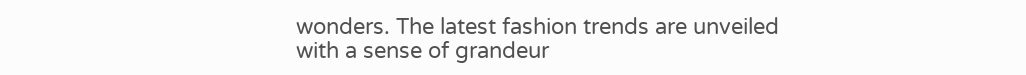wonders. The latest fashion trends are unveiled with a sense of grandeur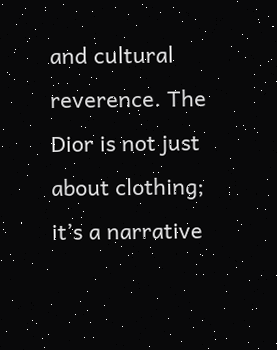and cultural reverence. The Dior is not just about clothing; it’s a narrative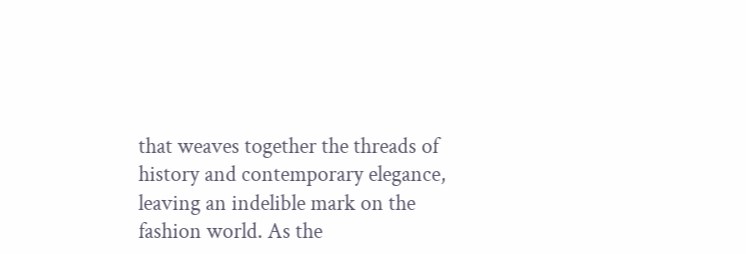that weaves together the threads of history and contemporary elegance, leaving an indelible mark on the fashion world. As the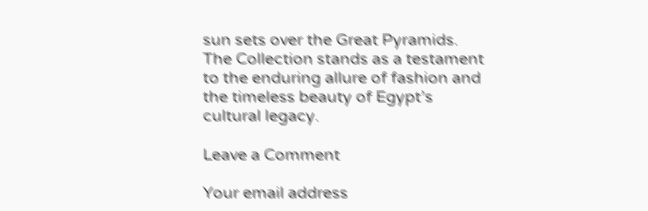sun sets over the Great Pyramids. The Collection stands as a testament to the enduring allure of fashion and the timeless beauty of Egypt’s cultural legacy.

Leave a Comment

Your email address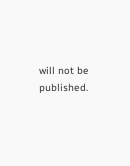will not be published.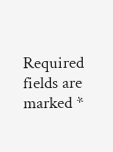Required fields are marked *